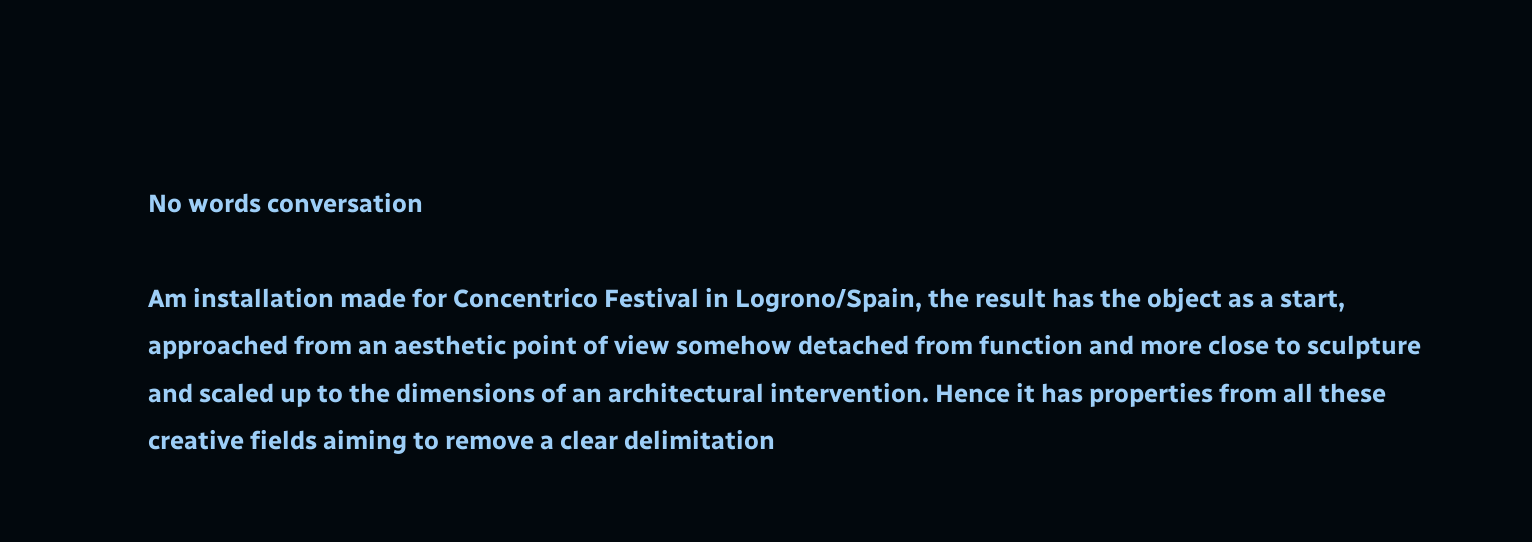No words conversation

Am installation made for Concentrico Festival in Logrono/Spain, the result has the object as a start, approached from an aesthetic point of view somehow detached from function and more close to sculpture and scaled up to the dimensions of an architectural intervention. Hence it has properties from all these creative fields aiming to remove a clear delimitation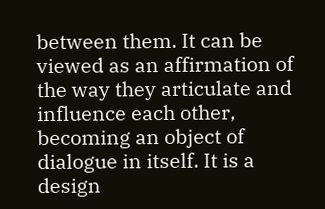between them. It can be viewed as an affirmation of the way they articulate and influence each other, becoming an object of dialogue in itself. It is a design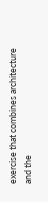exercise that combines architecture and the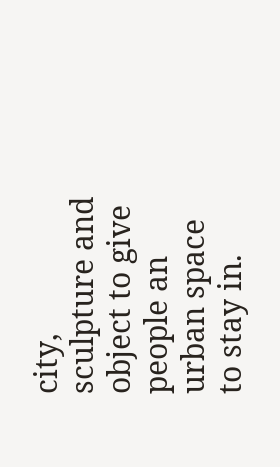city, sculpture and object to give people an urban space to stay in.